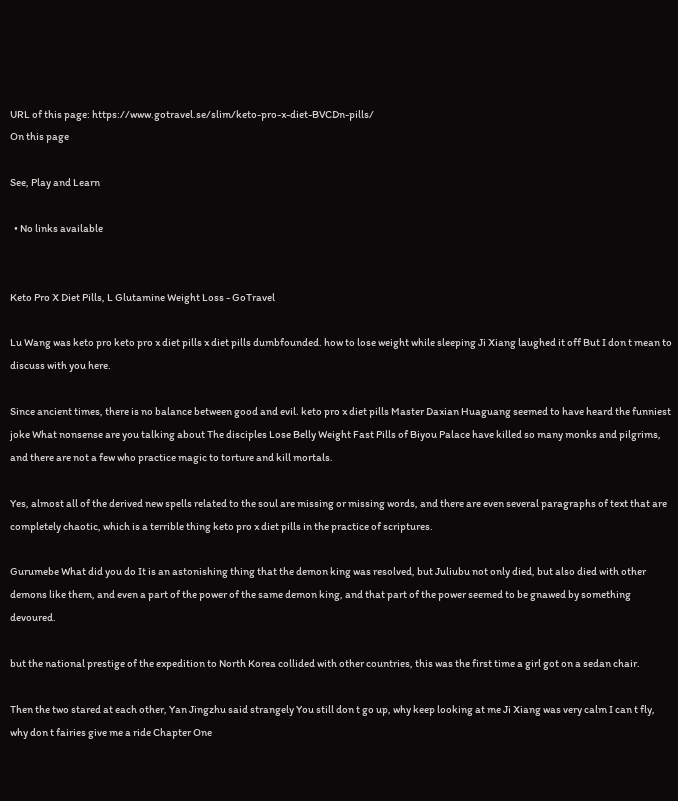URL of this page: https://www.gotravel.se/slim/keto-pro-x-diet-BVCDn-pills/
On this page

See, Play and Learn

  • No links available


Keto Pro X Diet Pills, L Glutamine Weight Loss - GoTravel

Lu Wang was keto pro keto pro x diet pills x diet pills dumbfounded. how to lose weight while sleeping Ji Xiang laughed it off But I don t mean to discuss with you here.

Since ancient times, there is no balance between good and evil. keto pro x diet pills Master Daxian Huaguang seemed to have heard the funniest joke What nonsense are you talking about The disciples Lose Belly Weight Fast Pills of Biyou Palace have killed so many monks and pilgrims, and there are not a few who practice magic to torture and kill mortals.

Yes, almost all of the derived new spells related to the soul are missing or missing words, and there are even several paragraphs of text that are completely chaotic, which is a terrible thing keto pro x diet pills in the practice of scriptures.

Gurumebe What did you do It is an astonishing thing that the demon king was resolved, but Juliubu not only died, but also died with other demons like them, and even a part of the power of the same demon king, and that part of the power seemed to be gnawed by something devoured.

but the national prestige of the expedition to North Korea collided with other countries, this was the first time a girl got on a sedan chair.

Then the two stared at each other, Yan Jingzhu said strangely You still don t go up, why keep looking at me Ji Xiang was very calm I can t fly, why don t fairies give me a ride Chapter One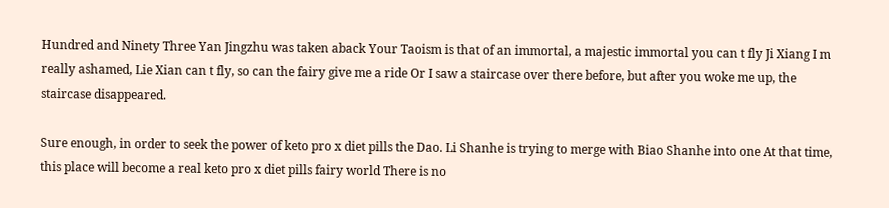Hundred and Ninety Three Yan Jingzhu was taken aback Your Taoism is that of an immortal, a majestic immortal you can t fly Ji Xiang I m really ashamed, Lie Xian can t fly, so can the fairy give me a ride Or I saw a staircase over there before, but after you woke me up, the staircase disappeared.

Sure enough, in order to seek the power of keto pro x diet pills the Dao. Li Shanhe is trying to merge with Biao Shanhe into one At that time, this place will become a real keto pro x diet pills fairy world There is no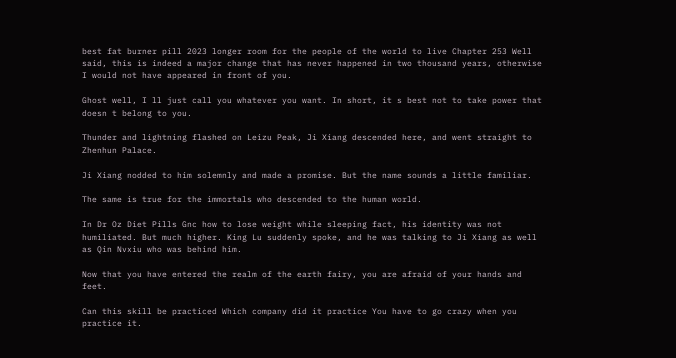best fat burner pill 2023 longer room for the people of the world to live Chapter 253 Well said, this is indeed a major change that has never happened in two thousand years, otherwise I would not have appeared in front of you.

Ghost well, I ll just call you whatever you want. In short, it s best not to take power that doesn t belong to you.

Thunder and lightning flashed on Leizu Peak, Ji Xiang descended here, and went straight to Zhenhun Palace.

Ji Xiang nodded to him solemnly and made a promise. But the name sounds a little familiar.

The same is true for the immortals who descended to the human world.

In Dr Oz Diet Pills Gnc how to lose weight while sleeping fact, his identity was not humiliated. But much higher. King Lu suddenly spoke, and he was talking to Ji Xiang as well as Qin Nvxiu who was behind him.

Now that you have entered the realm of the earth fairy, you are afraid of your hands and feet.

Can this skill be practiced Which company did it practice You have to go crazy when you practice it.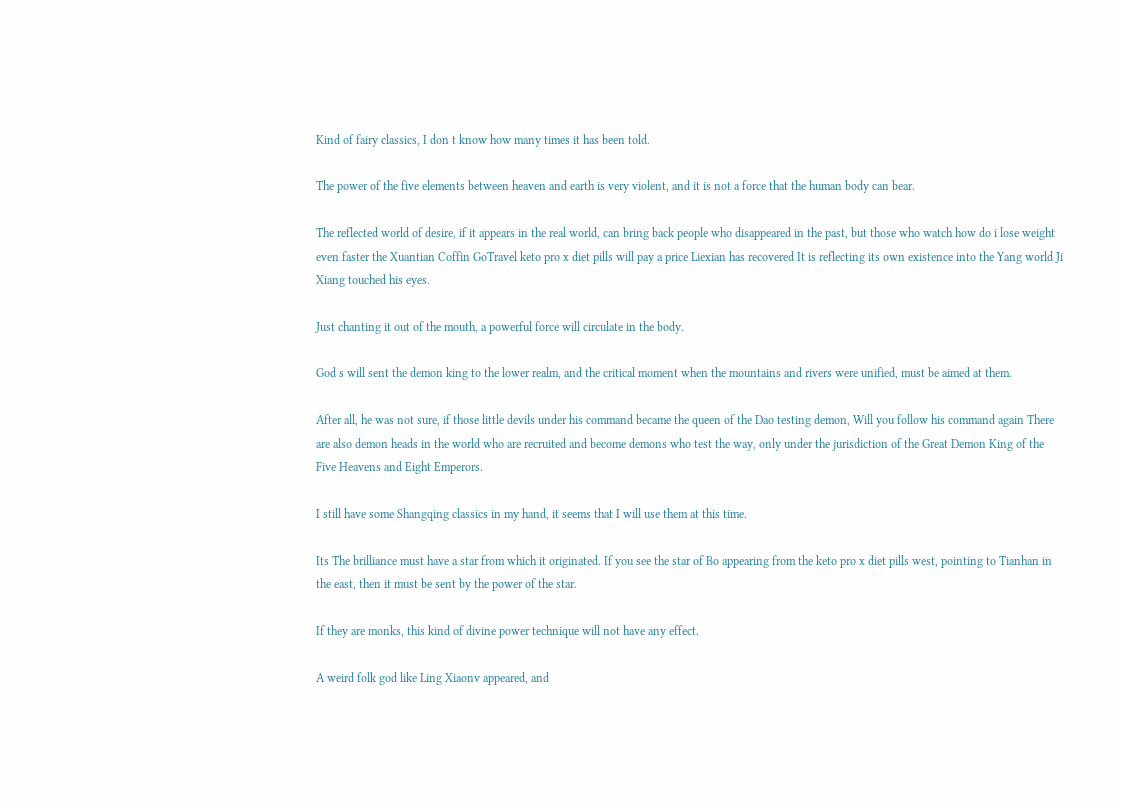Kind of fairy classics, I don t know how many times it has been told.

The power of the five elements between heaven and earth is very violent, and it is not a force that the human body can bear.

The reflected world of desire, if it appears in the real world, can bring back people who disappeared in the past, but those who watch how do i lose weight even faster the Xuantian Coffin GoTravel keto pro x diet pills will pay a price Liexian has recovered It is reflecting its own existence into the Yang world Ji Xiang touched his eyes.

Just chanting it out of the mouth, a powerful force will circulate in the body.

God s will sent the demon king to the lower realm, and the critical moment when the mountains and rivers were unified, must be aimed at them.

After all, he was not sure, if those little devils under his command became the queen of the Dao testing demon, Will you follow his command again There are also demon heads in the world who are recruited and become demons who test the way, only under the jurisdiction of the Great Demon King of the Five Heavens and Eight Emperors.

I still have some Shangqing classics in my hand, it seems that I will use them at this time.

Its The brilliance must have a star from which it originated. If you see the star of Bo appearing from the keto pro x diet pills west, pointing to Tianhan in the east, then it must be sent by the power of the star.

If they are monks, this kind of divine power technique will not have any effect.

A weird folk god like Ling Xiaonv appeared, and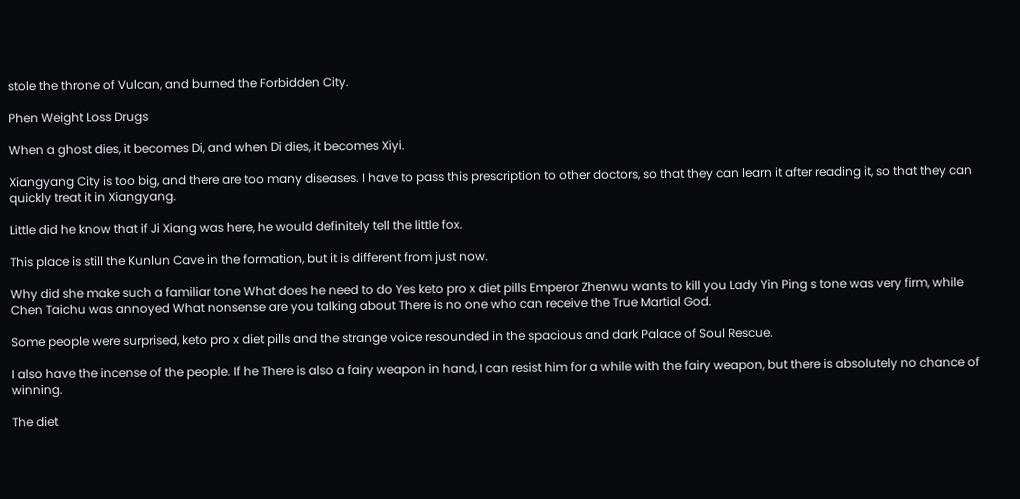stole the throne of Vulcan, and burned the Forbidden City.

Phen Weight Loss Drugs

When a ghost dies, it becomes Di, and when Di dies, it becomes Xiyi.

Xiangyang City is too big, and there are too many diseases. I have to pass this prescription to other doctors, so that they can learn it after reading it, so that they can quickly treat it in Xiangyang.

Little did he know that if Ji Xiang was here, he would definitely tell the little fox.

This place is still the Kunlun Cave in the formation, but it is different from just now.

Why did she make such a familiar tone What does he need to do Yes keto pro x diet pills Emperor Zhenwu wants to kill you Lady Yin Ping s tone was very firm, while Chen Taichu was annoyed What nonsense are you talking about There is no one who can receive the True Martial God.

Some people were surprised, keto pro x diet pills and the strange voice resounded in the spacious and dark Palace of Soul Rescue.

I also have the incense of the people. If he There is also a fairy weapon in hand, I can resist him for a while with the fairy weapon, but there is absolutely no chance of winning.

The diet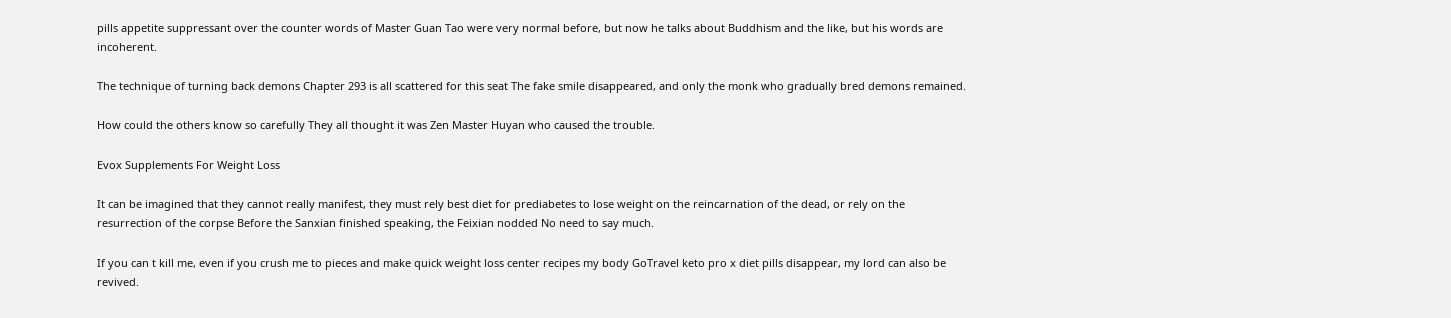pills appetite suppressant over the counter words of Master Guan Tao were very normal before, but now he talks about Buddhism and the like, but his words are incoherent.

The technique of turning back demons Chapter 293 is all scattered for this seat The fake smile disappeared, and only the monk who gradually bred demons remained.

How could the others know so carefully They all thought it was Zen Master Huyan who caused the trouble.

Evox Supplements For Weight Loss

It can be imagined that they cannot really manifest, they must rely best diet for prediabetes to lose weight on the reincarnation of the dead, or rely on the resurrection of the corpse Before the Sanxian finished speaking, the Feixian nodded No need to say much.

If you can t kill me, even if you crush me to pieces and make quick weight loss center recipes my body GoTravel keto pro x diet pills disappear, my lord can also be revived.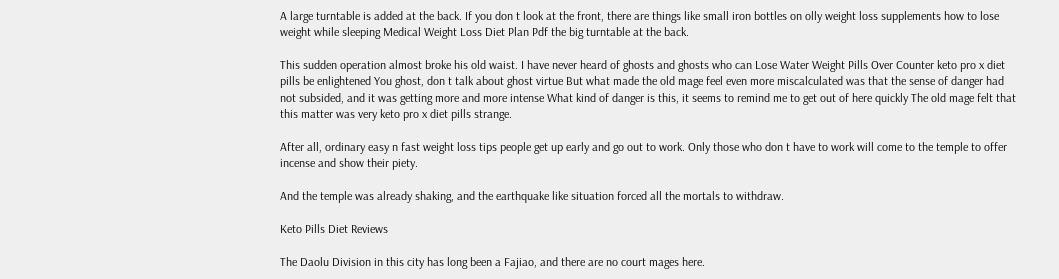A large turntable is added at the back. If you don t look at the front, there are things like small iron bottles on olly weight loss supplements how to lose weight while sleeping Medical Weight Loss Diet Plan Pdf the big turntable at the back.

This sudden operation almost broke his old waist. I have never heard of ghosts and ghosts who can Lose Water Weight Pills Over Counter keto pro x diet pills be enlightened You ghost, don t talk about ghost virtue But what made the old mage feel even more miscalculated was that the sense of danger had not subsided, and it was getting more and more intense What kind of danger is this, it seems to remind me to get out of here quickly The old mage felt that this matter was very keto pro x diet pills strange.

After all, ordinary easy n fast weight loss tips people get up early and go out to work. Only those who don t have to work will come to the temple to offer incense and show their piety.

And the temple was already shaking, and the earthquake like situation forced all the mortals to withdraw.

Keto Pills Diet Reviews

The Daolu Division in this city has long been a Fajiao, and there are no court mages here.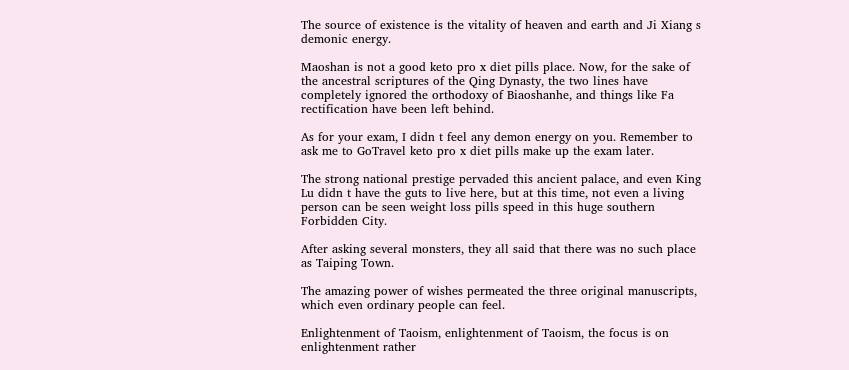The source of existence is the vitality of heaven and earth and Ji Xiang s demonic energy.

Maoshan is not a good keto pro x diet pills place. Now, for the sake of the ancestral scriptures of the Qing Dynasty, the two lines have completely ignored the orthodoxy of Biaoshanhe, and things like Fa rectification have been left behind.

As for your exam, I didn t feel any demon energy on you. Remember to ask me to GoTravel keto pro x diet pills make up the exam later.

The strong national prestige pervaded this ancient palace, and even King Lu didn t have the guts to live here, but at this time, not even a living person can be seen weight loss pills speed in this huge southern Forbidden City.

After asking several monsters, they all said that there was no such place as Taiping Town.

The amazing power of wishes permeated the three original manuscripts, which even ordinary people can feel.

Enlightenment of Taoism, enlightenment of Taoism, the focus is on enlightenment rather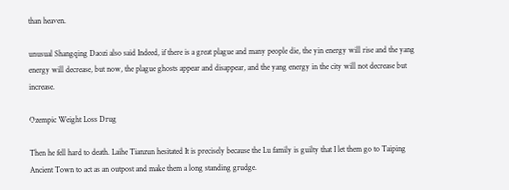than heaven.

unusual Shangqing Daozi also said Indeed, if there is a great plague and many people die, the yin energy will rise and the yang energy will decrease, but now, the plague ghosts appear and disappear, and the yang energy in the city will not decrease but increase.

Ozempic Weight Loss Drug

Then he fell hard to death. Laihe Tianzun hesitated It is precisely because the Lu family is guilty that I let them go to Taiping Ancient Town to act as an outpost and make them a long standing grudge.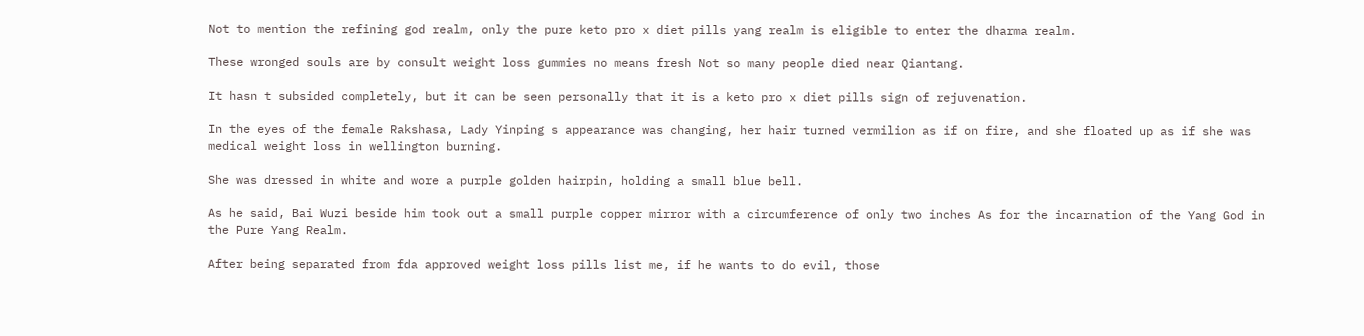Not to mention the refining god realm, only the pure keto pro x diet pills yang realm is eligible to enter the dharma realm.

These wronged souls are by consult weight loss gummies no means fresh Not so many people died near Qiantang.

It hasn t subsided completely, but it can be seen personally that it is a keto pro x diet pills sign of rejuvenation.

In the eyes of the female Rakshasa, Lady Yinping s appearance was changing, her hair turned vermilion as if on fire, and she floated up as if she was medical weight loss in wellington burning.

She was dressed in white and wore a purple golden hairpin, holding a small blue bell.

As he said, Bai Wuzi beside him took out a small purple copper mirror with a circumference of only two inches As for the incarnation of the Yang God in the Pure Yang Realm.

After being separated from fda approved weight loss pills list me, if he wants to do evil, those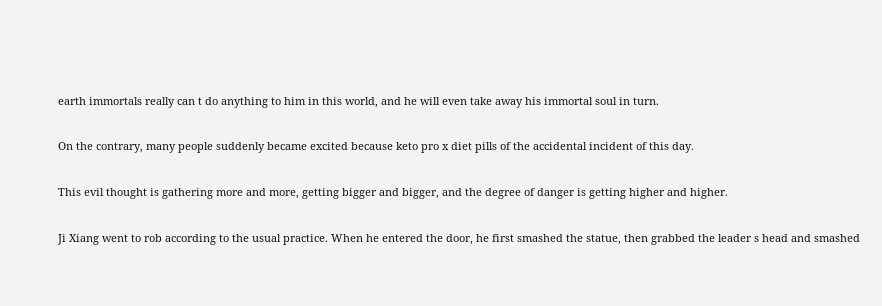earth immortals really can t do anything to him in this world, and he will even take away his immortal soul in turn.

On the contrary, many people suddenly became excited because keto pro x diet pills of the accidental incident of this day.

This evil thought is gathering more and more, getting bigger and bigger, and the degree of danger is getting higher and higher.

Ji Xiang went to rob according to the usual practice. When he entered the door, he first smashed the statue, then grabbed the leader s head and smashed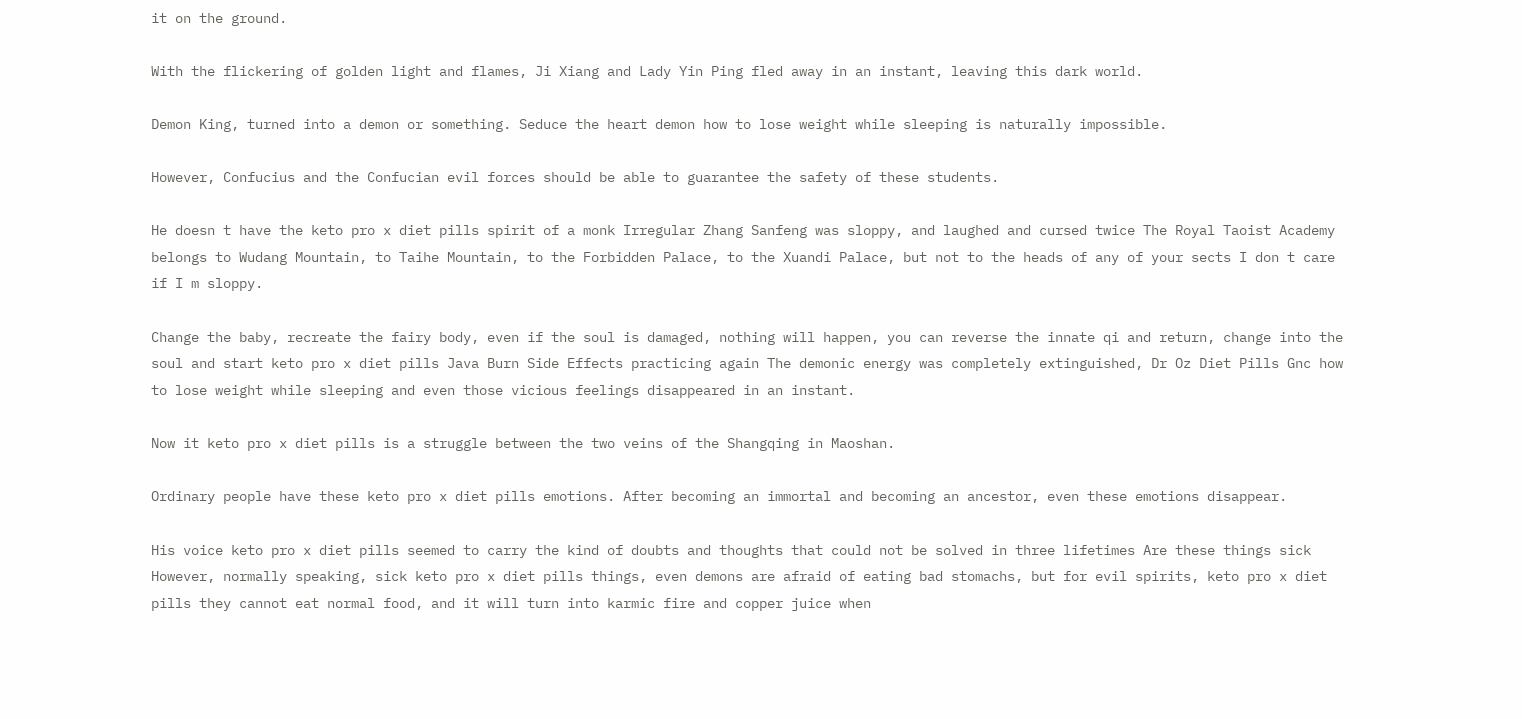it on the ground.

With the flickering of golden light and flames, Ji Xiang and Lady Yin Ping fled away in an instant, leaving this dark world.

Demon King, turned into a demon or something. Seduce the heart demon how to lose weight while sleeping is naturally impossible.

However, Confucius and the Confucian evil forces should be able to guarantee the safety of these students.

He doesn t have the keto pro x diet pills spirit of a monk Irregular Zhang Sanfeng was sloppy, and laughed and cursed twice The Royal Taoist Academy belongs to Wudang Mountain, to Taihe Mountain, to the Forbidden Palace, to the Xuandi Palace, but not to the heads of any of your sects I don t care if I m sloppy.

Change the baby, recreate the fairy body, even if the soul is damaged, nothing will happen, you can reverse the innate qi and return, change into the soul and start keto pro x diet pills Java Burn Side Effects practicing again The demonic energy was completely extinguished, Dr Oz Diet Pills Gnc how to lose weight while sleeping and even those vicious feelings disappeared in an instant.

Now it keto pro x diet pills is a struggle between the two veins of the Shangqing in Maoshan.

Ordinary people have these keto pro x diet pills emotions. After becoming an immortal and becoming an ancestor, even these emotions disappear.

His voice keto pro x diet pills seemed to carry the kind of doubts and thoughts that could not be solved in three lifetimes Are these things sick However, normally speaking, sick keto pro x diet pills things, even demons are afraid of eating bad stomachs, but for evil spirits, keto pro x diet pills they cannot eat normal food, and it will turn into karmic fire and copper juice when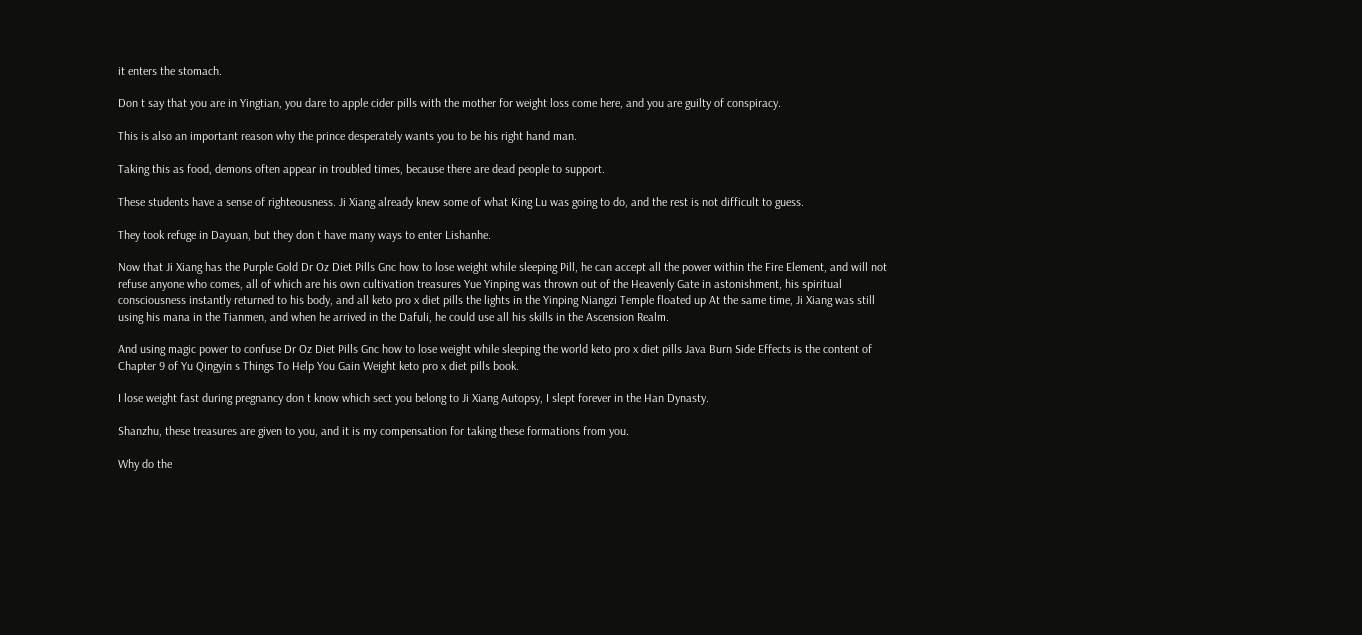it enters the stomach.

Don t say that you are in Yingtian, you dare to apple cider pills with the mother for weight loss come here, and you are guilty of conspiracy.

This is also an important reason why the prince desperately wants you to be his right hand man.

Taking this as food, demons often appear in troubled times, because there are dead people to support.

These students have a sense of righteousness. Ji Xiang already knew some of what King Lu was going to do, and the rest is not difficult to guess.

They took refuge in Dayuan, but they don t have many ways to enter Lishanhe.

Now that Ji Xiang has the Purple Gold Dr Oz Diet Pills Gnc how to lose weight while sleeping Pill, he can accept all the power within the Fire Element, and will not refuse anyone who comes, all of which are his own cultivation treasures Yue Yinping was thrown out of the Heavenly Gate in astonishment, his spiritual consciousness instantly returned to his body, and all keto pro x diet pills the lights in the Yinping Niangzi Temple floated up At the same time, Ji Xiang was still using his mana in the Tianmen, and when he arrived in the Dafuli, he could use all his skills in the Ascension Realm.

And using magic power to confuse Dr Oz Diet Pills Gnc how to lose weight while sleeping the world keto pro x diet pills Java Burn Side Effects is the content of Chapter 9 of Yu Qingyin s Things To Help You Gain Weight keto pro x diet pills book.

I lose weight fast during pregnancy don t know which sect you belong to Ji Xiang Autopsy, I slept forever in the Han Dynasty.

Shanzhu, these treasures are given to you, and it is my compensation for taking these formations from you.

Why do the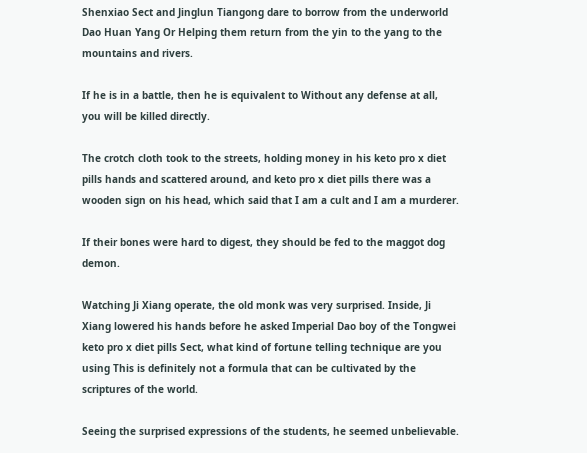Shenxiao Sect and Jinglun Tiangong dare to borrow from the underworld Dao Huan Yang Or Helping them return from the yin to the yang to the mountains and rivers.

If he is in a battle, then he is equivalent to Without any defense at all, you will be killed directly.

The crotch cloth took to the streets, holding money in his keto pro x diet pills hands and scattered around, and keto pro x diet pills there was a wooden sign on his head, which said that I am a cult and I am a murderer.

If their bones were hard to digest, they should be fed to the maggot dog demon.

Watching Ji Xiang operate, the old monk was very surprised. Inside, Ji Xiang lowered his hands before he asked Imperial Dao boy of the Tongwei keto pro x diet pills Sect, what kind of fortune telling technique are you using This is definitely not a formula that can be cultivated by the scriptures of the world.

Seeing the surprised expressions of the students, he seemed unbelievable.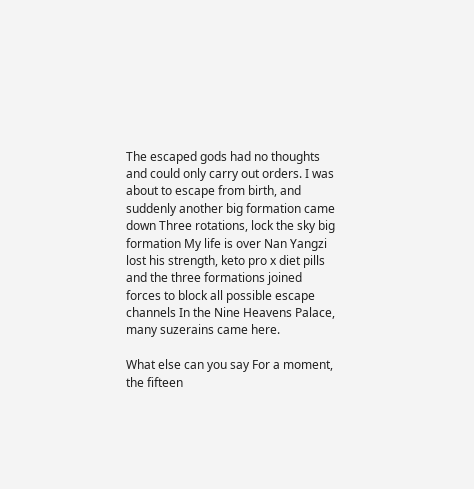The escaped gods had no thoughts and could only carry out orders. I was about to escape from birth, and suddenly another big formation came down Three rotations, lock the sky big formation My life is over Nan Yangzi lost his strength, keto pro x diet pills and the three formations joined forces to block all possible escape channels In the Nine Heavens Palace, many suzerains came here.

What else can you say For a moment, the fifteen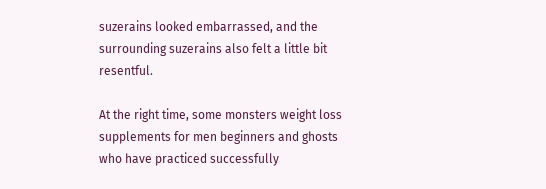suzerains looked embarrassed, and the surrounding suzerains also felt a little bit resentful.

At the right time, some monsters weight loss supplements for men beginners and ghosts who have practiced successfully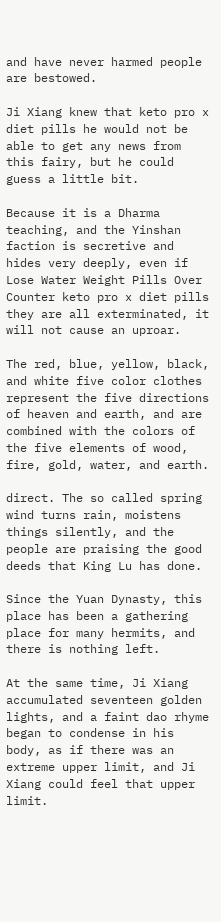and have never harmed people are bestowed.

Ji Xiang knew that keto pro x diet pills he would not be able to get any news from this fairy, but he could guess a little bit.

Because it is a Dharma teaching, and the Yinshan faction is secretive and hides very deeply, even if Lose Water Weight Pills Over Counter keto pro x diet pills they are all exterminated, it will not cause an uproar.

The red, blue, yellow, black, and white five color clothes represent the five directions of heaven and earth, and are combined with the colors of the five elements of wood, fire, gold, water, and earth.

direct. The so called spring wind turns rain, moistens things silently, and the people are praising the good deeds that King Lu has done.

Since the Yuan Dynasty, this place has been a gathering place for many hermits, and there is nothing left.

At the same time, Ji Xiang accumulated seventeen golden lights, and a faint dao rhyme began to condense in his body, as if there was an extreme upper limit, and Ji Xiang could feel that upper limit.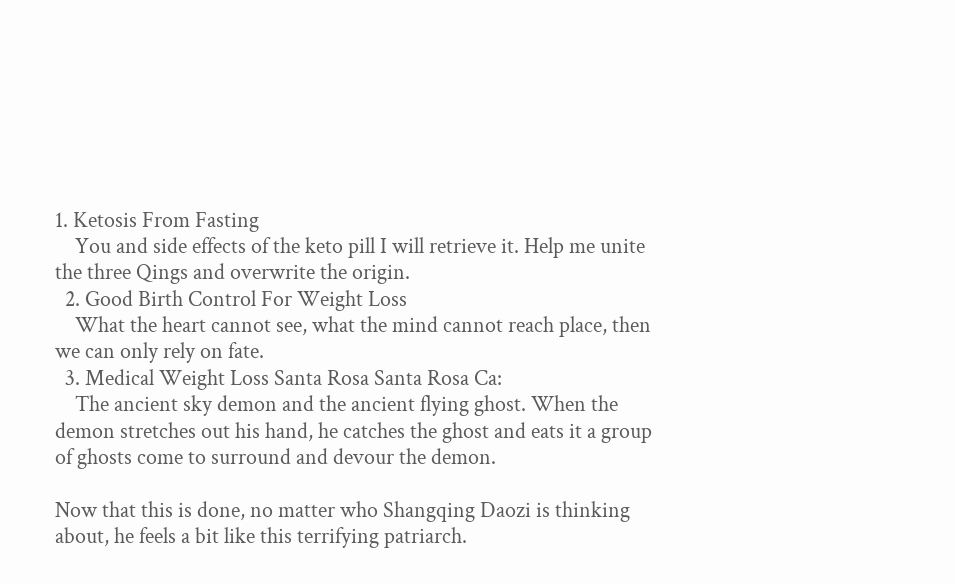1. Ketosis From Fasting
    You and side effects of the keto pill I will retrieve it. Help me unite the three Qings and overwrite the origin.
  2. Good Birth Control For Weight Loss
    What the heart cannot see, what the mind cannot reach place, then we can only rely on fate.
  3. Medical Weight Loss Santa Rosa Santa Rosa Ca:
    The ancient sky demon and the ancient flying ghost. When the demon stretches out his hand, he catches the ghost and eats it a group of ghosts come to surround and devour the demon.

Now that this is done, no matter who Shangqing Daozi is thinking about, he feels a bit like this terrifying patriarch.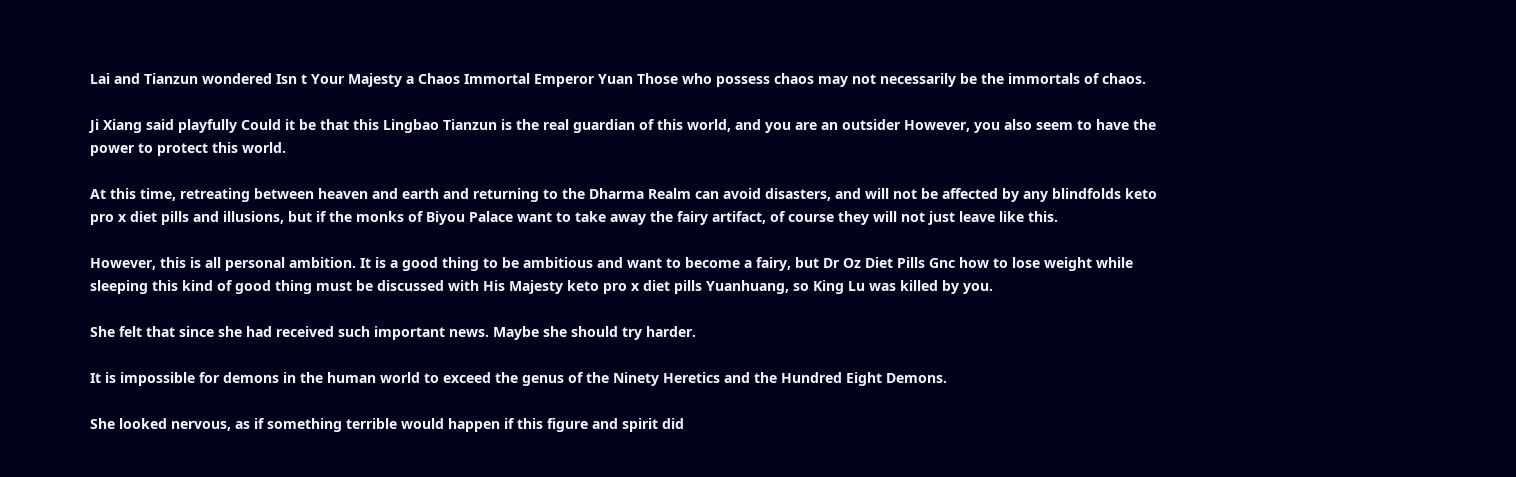Lai and Tianzun wondered Isn t Your Majesty a Chaos Immortal Emperor Yuan Those who possess chaos may not necessarily be the immortals of chaos.

Ji Xiang said playfully Could it be that this Lingbao Tianzun is the real guardian of this world, and you are an outsider However, you also seem to have the power to protect this world.

At this time, retreating between heaven and earth and returning to the Dharma Realm can avoid disasters, and will not be affected by any blindfolds keto pro x diet pills and illusions, but if the monks of Biyou Palace want to take away the fairy artifact, of course they will not just leave like this.

However, this is all personal ambition. It is a good thing to be ambitious and want to become a fairy, but Dr Oz Diet Pills Gnc how to lose weight while sleeping this kind of good thing must be discussed with His Majesty keto pro x diet pills Yuanhuang, so King Lu was killed by you.

She felt that since she had received such important news. Maybe she should try harder.

It is impossible for demons in the human world to exceed the genus of the Ninety Heretics and the Hundred Eight Demons.

She looked nervous, as if something terrible would happen if this figure and spirit did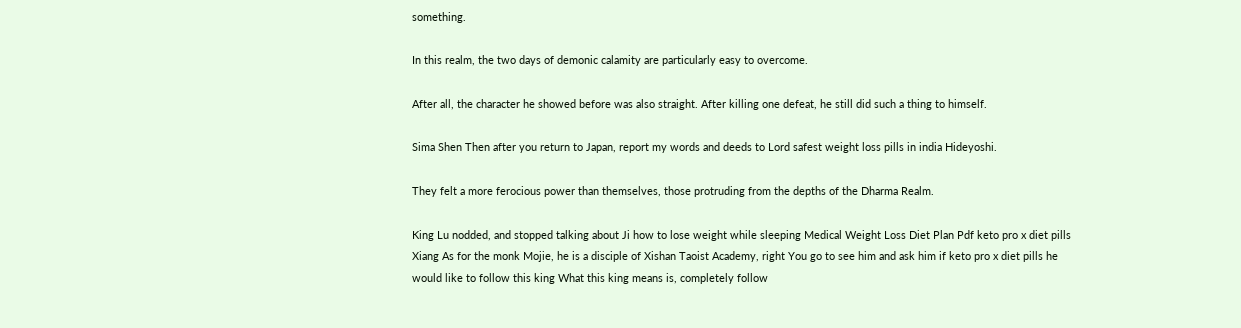something.

In this realm, the two days of demonic calamity are particularly easy to overcome.

After all, the character he showed before was also straight. After killing one defeat, he still did such a thing to himself.

Sima Shen Then after you return to Japan, report my words and deeds to Lord safest weight loss pills in india Hideyoshi.

They felt a more ferocious power than themselves, those protruding from the depths of the Dharma Realm.

King Lu nodded, and stopped talking about Ji how to lose weight while sleeping Medical Weight Loss Diet Plan Pdf keto pro x diet pills Xiang As for the monk Mojie, he is a disciple of Xishan Taoist Academy, right You go to see him and ask him if keto pro x diet pills he would like to follow this king What this king means is, completely follow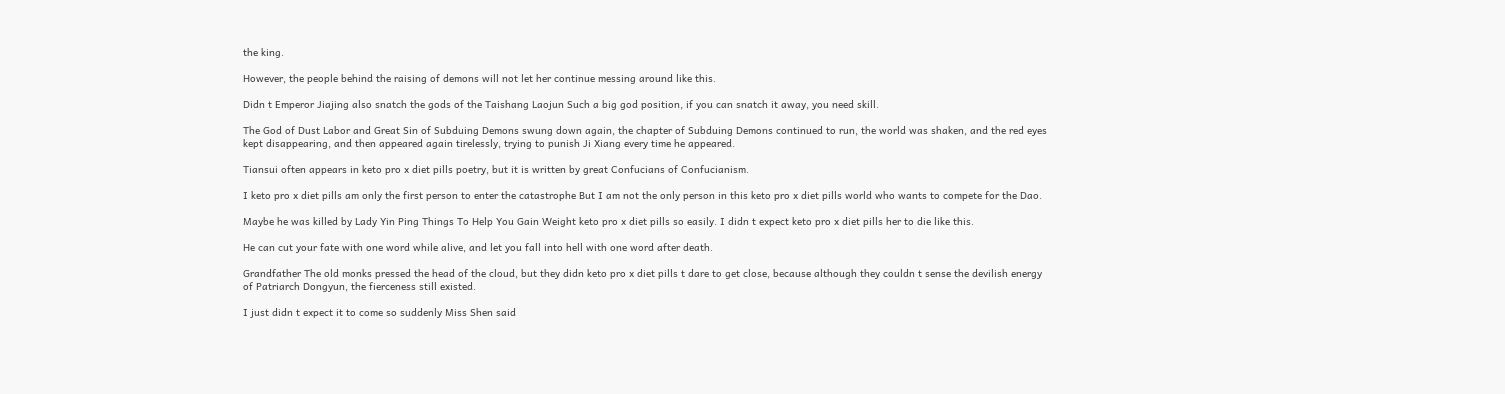the king.

However, the people behind the raising of demons will not let her continue messing around like this.

Didn t Emperor Jiajing also snatch the gods of the Taishang Laojun Such a big god position, if you can snatch it away, you need skill.

The God of Dust Labor and Great Sin of Subduing Demons swung down again, the chapter of Subduing Demons continued to run, the world was shaken, and the red eyes kept disappearing, and then appeared again tirelessly, trying to punish Ji Xiang every time he appeared.

Tiansui often appears in keto pro x diet pills poetry, but it is written by great Confucians of Confucianism.

I keto pro x diet pills am only the first person to enter the catastrophe But I am not the only person in this keto pro x diet pills world who wants to compete for the Dao.

Maybe he was killed by Lady Yin Ping Things To Help You Gain Weight keto pro x diet pills so easily. I didn t expect keto pro x diet pills her to die like this.

He can cut your fate with one word while alive, and let you fall into hell with one word after death.

Grandfather The old monks pressed the head of the cloud, but they didn keto pro x diet pills t dare to get close, because although they couldn t sense the devilish energy of Patriarch Dongyun, the fierceness still existed.

I just didn t expect it to come so suddenly Miss Shen said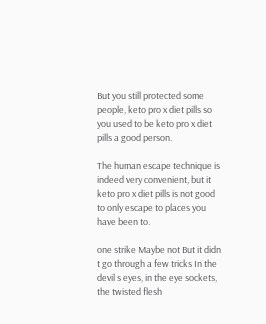But you still protected some people, keto pro x diet pills so you used to be keto pro x diet pills a good person.

The human escape technique is indeed very convenient, but it keto pro x diet pills is not good to only escape to places you have been to.

one strike Maybe not But it didn t go through a few tricks In the devil s eyes, in the eye sockets, the twisted flesh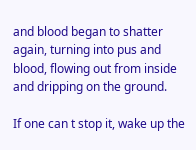and blood began to shatter again, turning into pus and blood, flowing out from inside and dripping on the ground.

If one can t stop it, wake up the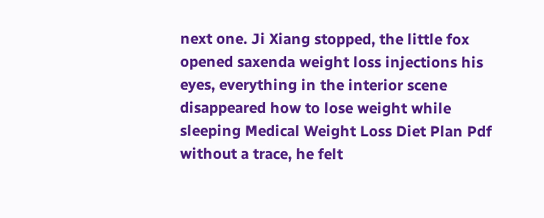next one. Ji Xiang stopped, the little fox opened saxenda weight loss injections his eyes, everything in the interior scene disappeared how to lose weight while sleeping Medical Weight Loss Diet Plan Pdf without a trace, he felt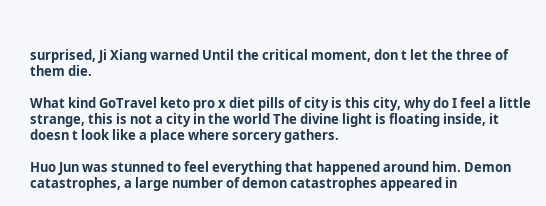surprised, Ji Xiang warned Until the critical moment, don t let the three of them die.

What kind GoTravel keto pro x diet pills of city is this city, why do I feel a little strange, this is not a city in the world The divine light is floating inside, it doesn t look like a place where sorcery gathers.

Huo Jun was stunned to feel everything that happened around him. Demon catastrophes, a large number of demon catastrophes appeared in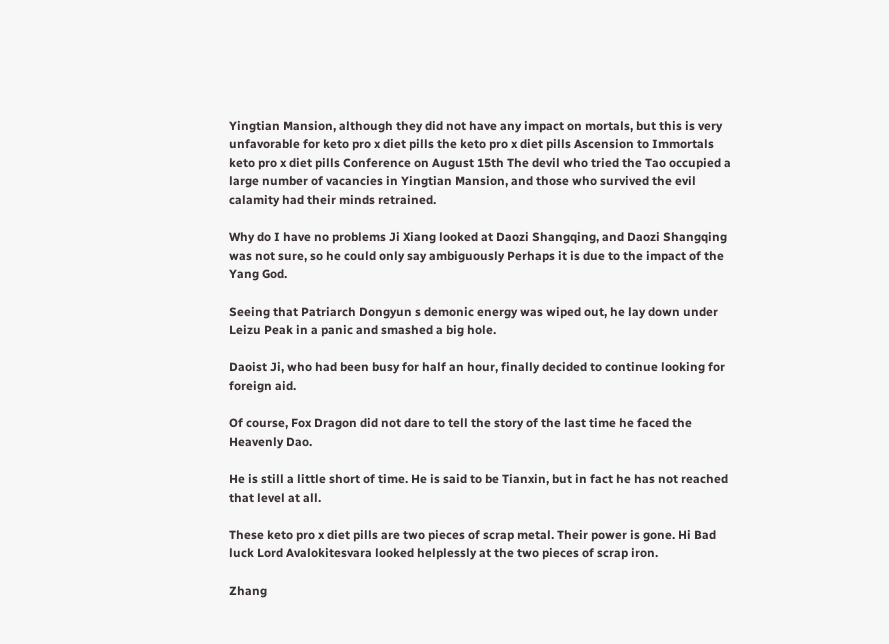Yingtian Mansion, although they did not have any impact on mortals, but this is very unfavorable for keto pro x diet pills the keto pro x diet pills Ascension to Immortals keto pro x diet pills Conference on August 15th The devil who tried the Tao occupied a large number of vacancies in Yingtian Mansion, and those who survived the evil calamity had their minds retrained.

Why do I have no problems Ji Xiang looked at Daozi Shangqing, and Daozi Shangqing was not sure, so he could only say ambiguously Perhaps it is due to the impact of the Yang God.

Seeing that Patriarch Dongyun s demonic energy was wiped out, he lay down under Leizu Peak in a panic and smashed a big hole.

Daoist Ji, who had been busy for half an hour, finally decided to continue looking for foreign aid.

Of course, Fox Dragon did not dare to tell the story of the last time he faced the Heavenly Dao.

He is still a little short of time. He is said to be Tianxin, but in fact he has not reached that level at all.

These keto pro x diet pills are two pieces of scrap metal. Their power is gone. Hi Bad luck Lord Avalokitesvara looked helplessly at the two pieces of scrap iron.

Zhang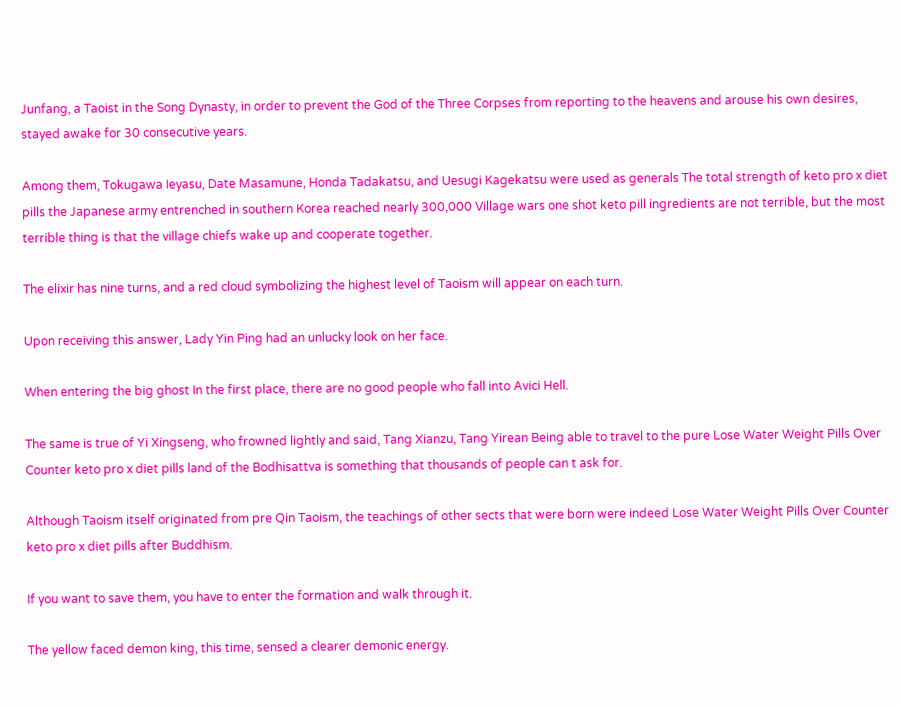Junfang, a Taoist in the Song Dynasty, in order to prevent the God of the Three Corpses from reporting to the heavens and arouse his own desires, stayed awake for 30 consecutive years.

Among them, Tokugawa Ieyasu, Date Masamune, Honda Tadakatsu, and Uesugi Kagekatsu were used as generals The total strength of keto pro x diet pills the Japanese army entrenched in southern Korea reached nearly 300,000 Village wars one shot keto pill ingredients are not terrible, but the most terrible thing is that the village chiefs wake up and cooperate together.

The elixir has nine turns, and a red cloud symbolizing the highest level of Taoism will appear on each turn.

Upon receiving this answer, Lady Yin Ping had an unlucky look on her face.

When entering the big ghost In the first place, there are no good people who fall into Avici Hell.

The same is true of Yi Xingseng, who frowned lightly and said, Tang Xianzu, Tang Yirean Being able to travel to the pure Lose Water Weight Pills Over Counter keto pro x diet pills land of the Bodhisattva is something that thousands of people can t ask for.

Although Taoism itself originated from pre Qin Taoism, the teachings of other sects that were born were indeed Lose Water Weight Pills Over Counter keto pro x diet pills after Buddhism.

If you want to save them, you have to enter the formation and walk through it.

The yellow faced demon king, this time, sensed a clearer demonic energy.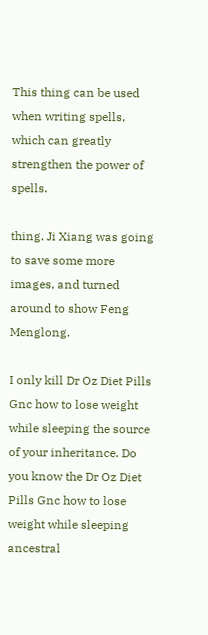This thing can be used when writing spells, which can greatly strengthen the power of spells.

thing. Ji Xiang was going to save some more images, and turned around to show Feng Menglong.

I only kill Dr Oz Diet Pills Gnc how to lose weight while sleeping the source of your inheritance. Do you know the Dr Oz Diet Pills Gnc how to lose weight while sleeping ancestral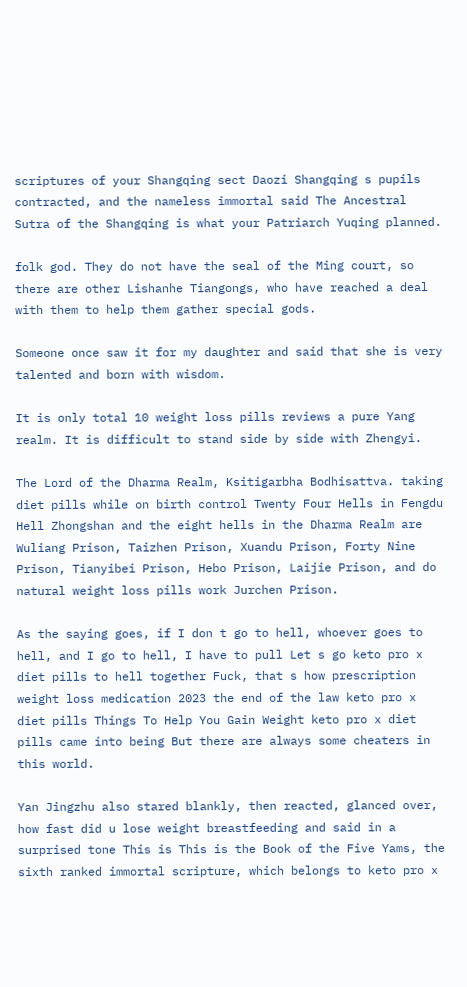scriptures of your Shangqing sect Daozi Shangqing s pupils contracted, and the nameless immortal said The Ancestral Sutra of the Shangqing is what your Patriarch Yuqing planned.

folk god. They do not have the seal of the Ming court, so there are other Lishanhe Tiangongs, who have reached a deal with them to help them gather special gods.

Someone once saw it for my daughter and said that she is very talented and born with wisdom.

It is only total 10 weight loss pills reviews a pure Yang realm. It is difficult to stand side by side with Zhengyi.

The Lord of the Dharma Realm, Ksitigarbha Bodhisattva. taking diet pills while on birth control Twenty Four Hells in Fengdu Hell Zhongshan and the eight hells in the Dharma Realm are Wuliang Prison, Taizhen Prison, Xuandu Prison, Forty Nine Prison, Tianyibei Prison, Hebo Prison, Laijie Prison, and do natural weight loss pills work Jurchen Prison.

As the saying goes, if I don t go to hell, whoever goes to hell, and I go to hell, I have to pull Let s go keto pro x diet pills to hell together Fuck, that s how prescription weight loss medication 2023 the end of the law keto pro x diet pills Things To Help You Gain Weight keto pro x diet pills came into being But there are always some cheaters in this world.

Yan Jingzhu also stared blankly, then reacted, glanced over, how fast did u lose weight breastfeeding and said in a surprised tone This is This is the Book of the Five Yams, the sixth ranked immortal scripture, which belongs to keto pro x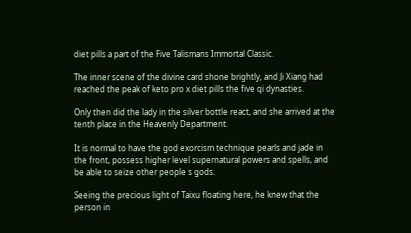diet pills a part of the Five Talismans Immortal Classic.

The inner scene of the divine card shone brightly, and Ji Xiang had reached the peak of keto pro x diet pills the five qi dynasties.

Only then did the lady in the silver bottle react, and she arrived at the tenth place in the Heavenly Department.

It is normal to have the god exorcism technique pearls and jade in the front, possess higher level supernatural powers and spells, and be able to seize other people s gods.

Seeing the precious light of Taixu floating here, he knew that the person in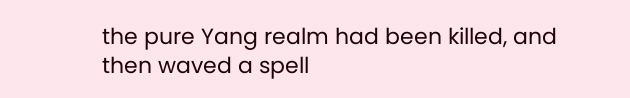the pure Yang realm had been killed, and then waved a spell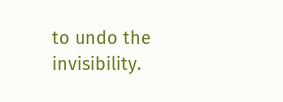to undo the invisibility.